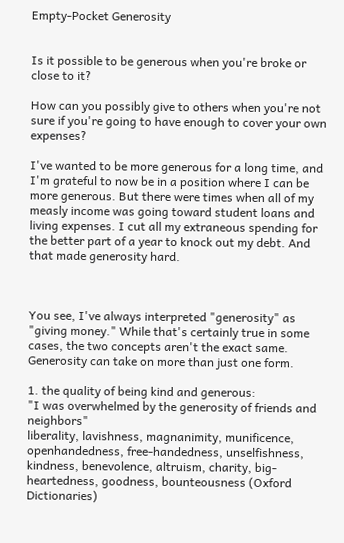Empty-Pocket Generosity


Is it possible to be generous when you're broke or close to it?

How can you possibly give to others when you're not sure if you're going to have enough to cover your own expenses?

I've wanted to be more generous for a long time, and I'm grateful to now be in a position where I can be more generous. But there were times when all of my measly income was going toward student loans and living expenses. I cut all my extraneous spending for the better part of a year to knock out my debt. And that made generosity hard.



You see, I've always interpreted "generosity" as "giving money." While that's certainly true in some cases, the two concepts aren't the exact same. Generosity can take on more than just one form.

1. the quality of being kind and generous:
"I was overwhelmed by the generosity of friends and neighbors"
liberality, lavishness, magnanimity, munificence, openhandedness, free-handedness, unselfishness, kindness, benevolence, altruism, charity, big-heartedness, goodness, bounteousness (Oxford Dictionaries)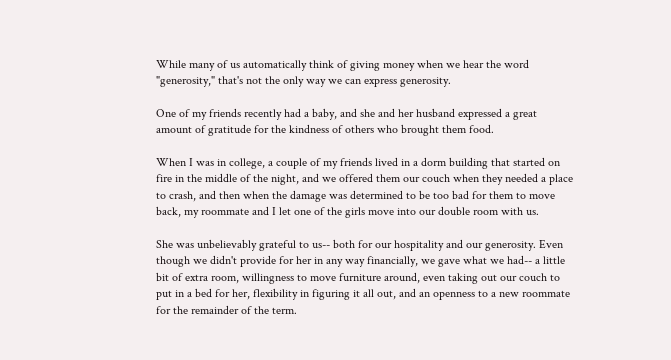While many of us automatically think of giving money when we hear the word "generosity," that's not the only way we can express generosity.

One of my friends recently had a baby, and she and her husband expressed a great amount of gratitude for the kindness of others who brought them food.

When I was in college, a couple of my friends lived in a dorm building that started on fire in the middle of the night, and we offered them our couch when they needed a place to crash, and then when the damage was determined to be too bad for them to move back, my roommate and I let one of the girls move into our double room with us.

She was unbelievably grateful to us-- both for our hospitality and our generosity. Even though we didn't provide for her in any way financially, we gave what we had-- a little bit of extra room, willingness to move furniture around, even taking out our couch to put in a bed for her, flexibility in figuring it all out, and an openness to a new roommate for the remainder of the term.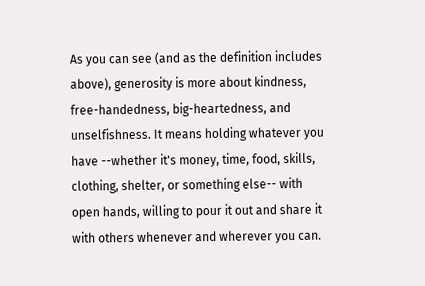As you can see (and as the definition includes above), generosity is more about kindness, free-handedness, big-heartedness, and unselfishness. It means holding whatever you have --whether it's money, time, food, skills, clothing, shelter, or something else-- with open hands, willing to pour it out and share it with others whenever and wherever you can.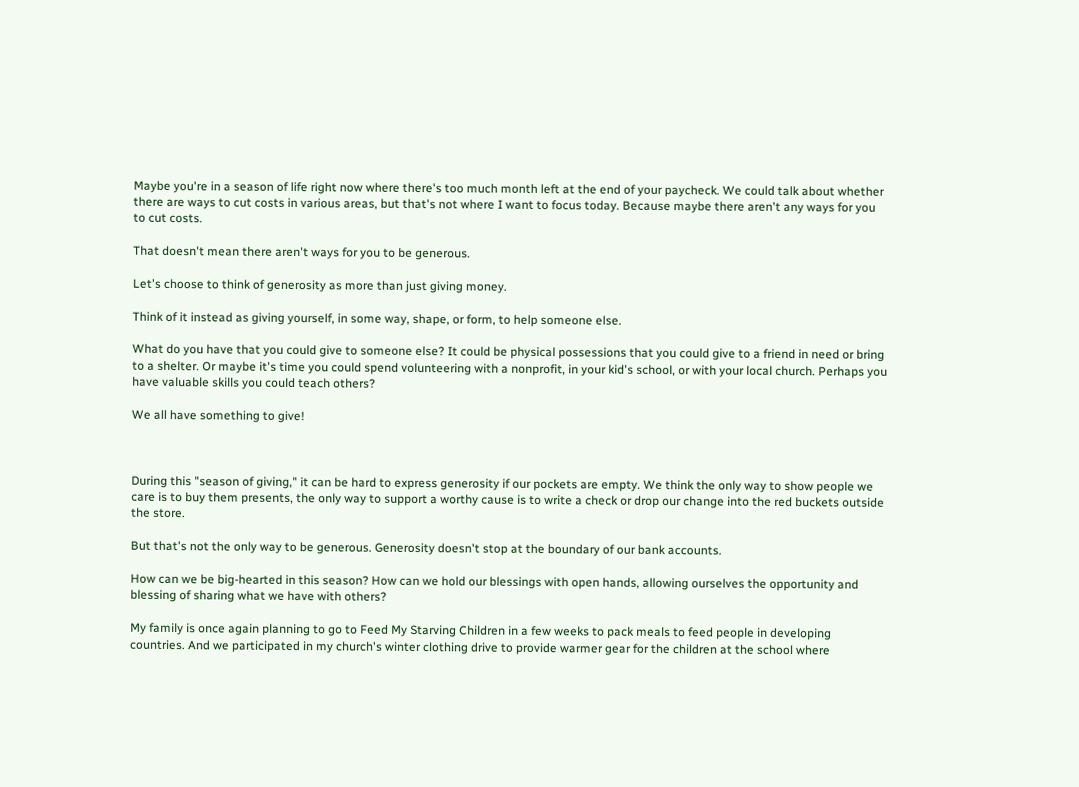Maybe you're in a season of life right now where there's too much month left at the end of your paycheck. We could talk about whether there are ways to cut costs in various areas, but that's not where I want to focus today. Because maybe there aren't any ways for you to cut costs.

That doesn't mean there aren't ways for you to be generous.

Let's choose to think of generosity as more than just giving money.

Think of it instead as giving yourself, in some way, shape, or form, to help someone else.

What do you have that you could give to someone else? It could be physical possessions that you could give to a friend in need or bring to a shelter. Or maybe it's time you could spend volunteering with a nonprofit, in your kid's school, or with your local church. Perhaps you have valuable skills you could teach others?

We all have something to give!



During this "season of giving," it can be hard to express generosity if our pockets are empty. We think the only way to show people we care is to buy them presents, the only way to support a worthy cause is to write a check or drop our change into the red buckets outside the store.

But that's not the only way to be generous. Generosity doesn't stop at the boundary of our bank accounts.

How can we be big-hearted in this season? How can we hold our blessings with open hands, allowing ourselves the opportunity and blessing of sharing what we have with others?

My family is once again planning to go to Feed My Starving Children in a few weeks to pack meals to feed people in developing countries. And we participated in my church's winter clothing drive to provide warmer gear for the children at the school where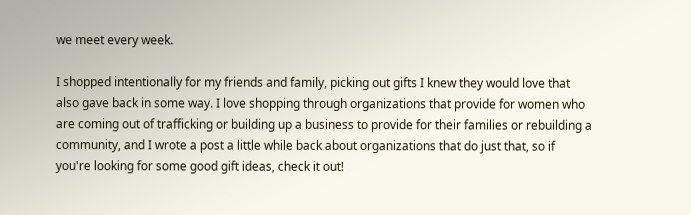we meet every week.

I shopped intentionally for my friends and family, picking out gifts I knew they would love that also gave back in some way. I love shopping through organizations that provide for women who are coming out of trafficking or building up a business to provide for their families or rebuilding a community, and I wrote a post a little while back about organizations that do just that, so if you're looking for some good gift ideas, check it out!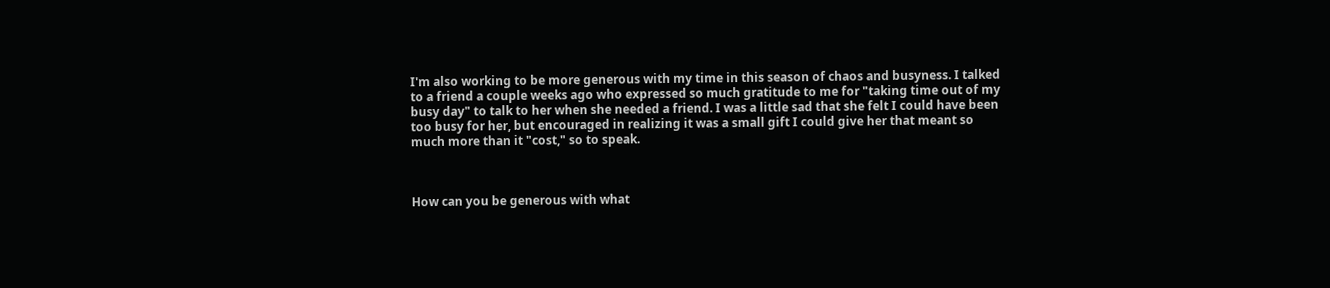I'm also working to be more generous with my time in this season of chaos and busyness. I talked to a friend a couple weeks ago who expressed so much gratitude to me for "taking time out of my busy day" to talk to her when she needed a friend. I was a little sad that she felt I could have been too busy for her, but encouraged in realizing it was a small gift I could give her that meant so much more than it "cost," so to speak.



How can you be generous with what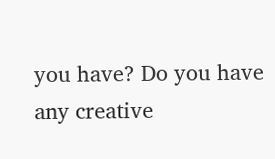you have? Do you have any creative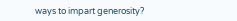ways to impart generosity?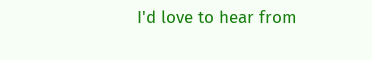I'd love to hear from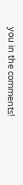you in the comments!